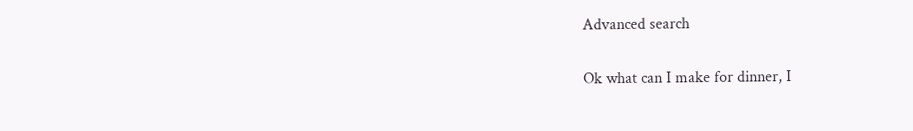Advanced search

Ok what can I make for dinner, I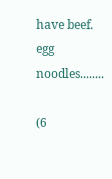have beef. egg noodles........

(6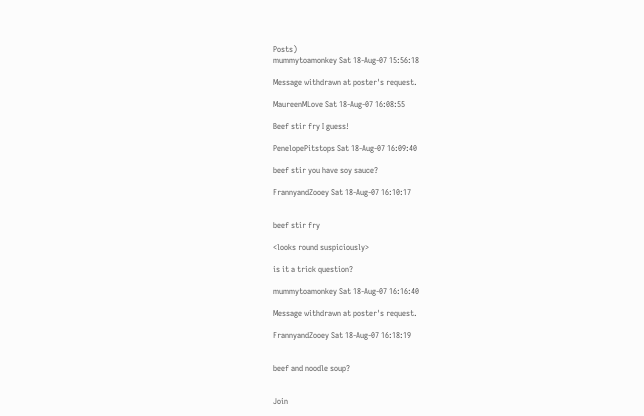Posts)
mummytoamonkey Sat 18-Aug-07 15:56:18

Message withdrawn at poster's request.

MaureenMLove Sat 18-Aug-07 16:08:55

Beef stir fry I guess!

PenelopePitstops Sat 18-Aug-07 16:09:40

beef stir you have soy sauce?

FrannyandZooey Sat 18-Aug-07 16:10:17


beef stir fry

<looks round suspiciously>

is it a trick question?

mummytoamonkey Sat 18-Aug-07 16:16:40

Message withdrawn at poster's request.

FrannyandZooey Sat 18-Aug-07 16:18:19


beef and noodle soup?


Join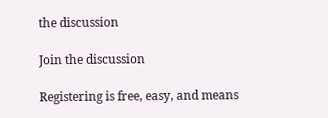the discussion

Join the discussion

Registering is free, easy, and means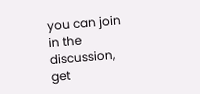you can join in the discussion, get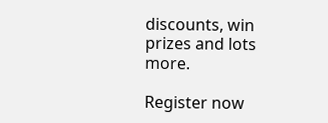discounts, win prizes and lots more.

Register now